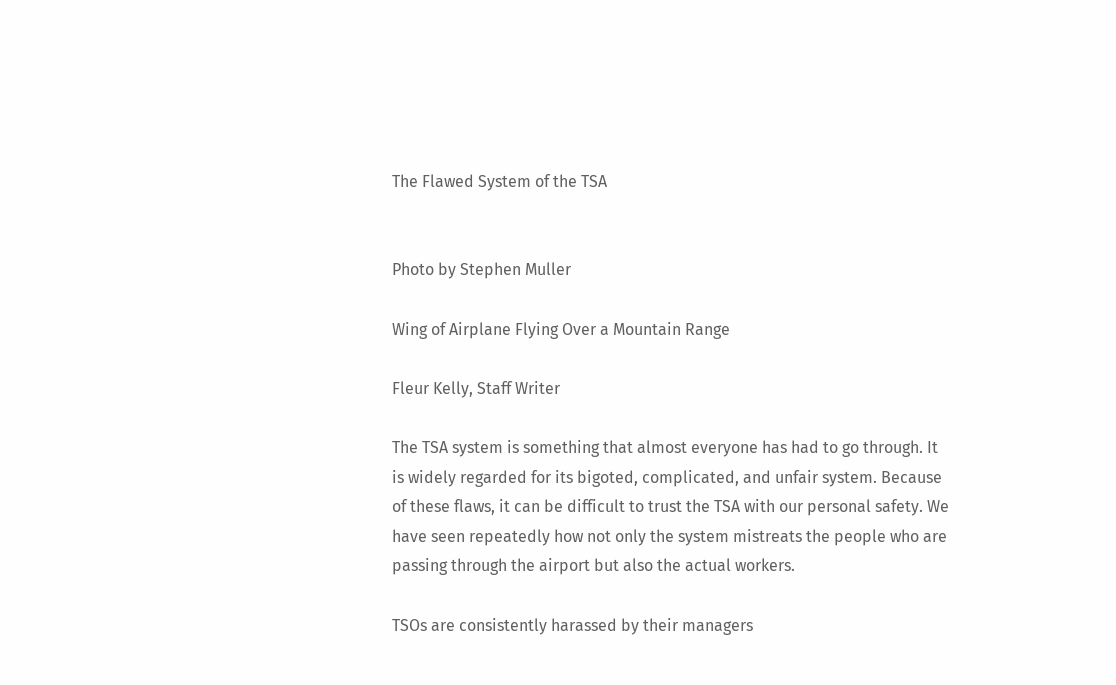The Flawed System of the TSA


Photo by Stephen Muller

Wing of Airplane Flying Over a Mountain Range

Fleur Kelly, Staff Writer

The TSA system is something that almost everyone has had to go through. It is widely regarded for its bigoted, complicated, and unfair system. Because of these flaws, it can be difficult to trust the TSA with our personal safety. We have seen repeatedly how not only the system mistreats the people who are passing through the airport but also the actual workers.

TSOs are consistently harassed by their managers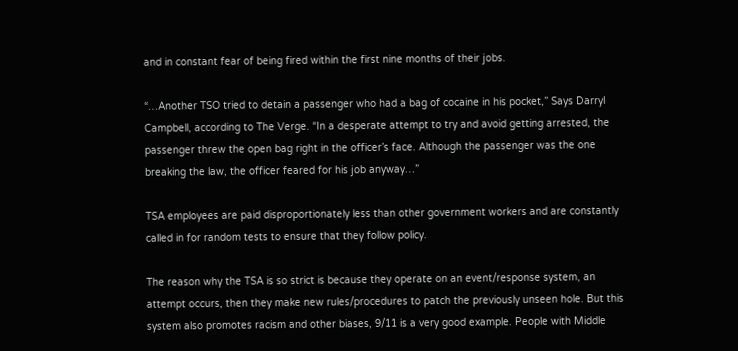and in constant fear of being fired within the first nine months of their jobs.

“…Another TSO tried to detain a passenger who had a bag of cocaine in his pocket,” Says Darryl Campbell, according to The Verge. “In a desperate attempt to try and avoid getting arrested, the passenger threw the open bag right in the officer’s face. Although the passenger was the one breaking the law, the officer feared for his job anyway…”

TSA employees are paid disproportionately less than other government workers and are constantly called in for random tests to ensure that they follow policy.

The reason why the TSA is so strict is because they operate on an event/response system, an attempt occurs, then they make new rules/procedures to patch the previously unseen hole. But this system also promotes racism and other biases, 9/11 is a very good example. People with Middle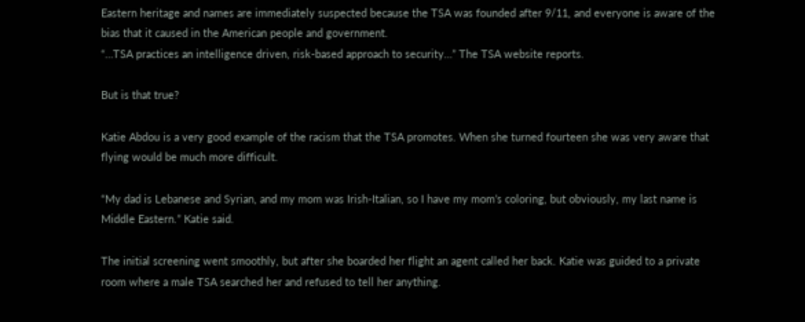Eastern heritage and names are immediately suspected because the TSA was founded after 9/11, and everyone is aware of the bias that it caused in the American people and government.
“…TSA practices an intelligence driven, risk-based approach to security…” The TSA website reports.

But is that true?

Katie Abdou is a very good example of the racism that the TSA promotes. When she turned fourteen she was very aware that flying would be much more difficult.

“My dad is Lebanese and Syrian, and my mom was Irish-Italian, so I have my mom’s coloring, but obviously, my last name is Middle Eastern.” Katie said.

The initial screening went smoothly, but after she boarded her flight an agent called her back. Katie was guided to a private room where a male TSA searched her and refused to tell her anything.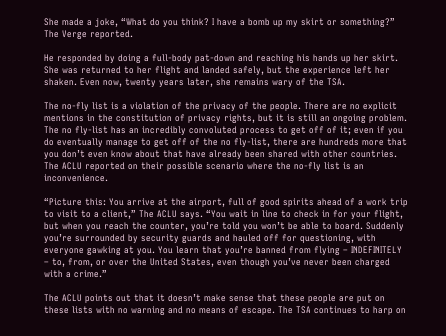She made a joke, “What do you think? I have a bomb up my skirt or something?” The Verge reported.

He responded by doing a full-body pat-down and reaching his hands up her skirt. She was returned to her flight and landed safely, but the experience left her shaken. Even now, twenty years later, she remains wary of the TSA.

The no-fly list is a violation of the privacy of the people. There are no explicit mentions in the constitution of privacy rights, but it is still an ongoing problem. The no fly-list has an incredibly convoluted process to get off of it; even if you do eventually manage to get off of the no fly-list, there are hundreds more that you don’t even know about that have already been shared with other countries. The ACLU reported on their possible scenario where the no-fly list is an inconvenience.

“Picture this: You arrive at the airport, full of good spirits ahead of a work trip to visit to a client,” The ACLU says. “You wait in line to check in for your flight, but when you reach the counter, you’re told you won’t be able to board. Suddenly you’re surrounded by security guards and hauled off for questioning, with everyone gawking at you. You learn that you’re banned from flying – INDEFINITELY – to, from, or over the United States, even though you’ve never been charged with a crime.”

The ACLU points out that it doesn’t make sense that these people are put on these lists with no warning and no means of escape. The TSA continues to harp on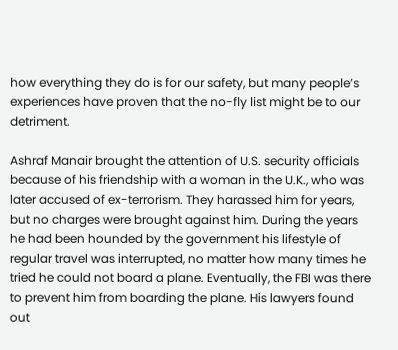how everything they do is for our safety, but many people’s experiences have proven that the no-fly list might be to our detriment.

Ashraf Manair brought the attention of U.S. security officials because of his friendship with a woman in the U.K., who was later accused of ex-terrorism. They harassed him for years, but no charges were brought against him. During the years he had been hounded by the government his lifestyle of regular travel was interrupted, no matter how many times he tried he could not board a plane. Eventually, the FBI was there to prevent him from boarding the plane. His lawyers found out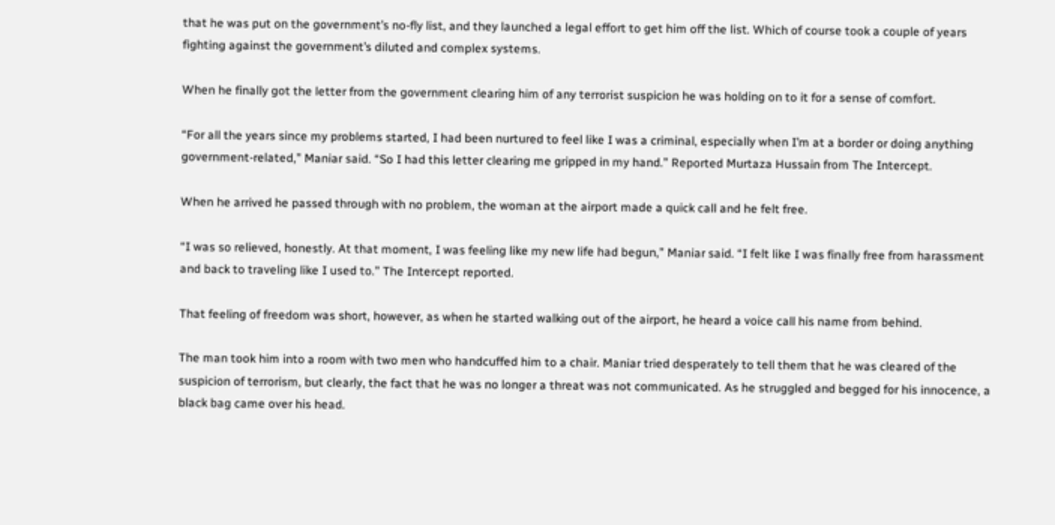that he was put on the government’s no-fly list, and they launched a legal effort to get him off the list. Which of course took a couple of years fighting against the government’s diluted and complex systems.

When he finally got the letter from the government clearing him of any terrorist suspicion he was holding on to it for a sense of comfort.

“For all the years since my problems started, I had been nurtured to feel like I was a criminal, especially when I’m at a border or doing anything government-related,” Maniar said. “So I had this letter clearing me gripped in my hand.” Reported Murtaza Hussain from The Intercept.

When he arrived he passed through with no problem, the woman at the airport made a quick call and he felt free.

“I was so relieved, honestly. At that moment, I was feeling like my new life had begun,” Maniar said. “I felt like I was finally free from harassment and back to traveling like I used to.” The Intercept reported.

That feeling of freedom was short, however, as when he started walking out of the airport, he heard a voice call his name from behind.

The man took him into a room with two men who handcuffed him to a chair. Maniar tried desperately to tell them that he was cleared of the suspicion of terrorism, but clearly, the fact that he was no longer a threat was not communicated. As he struggled and begged for his innocence, a black bag came over his head.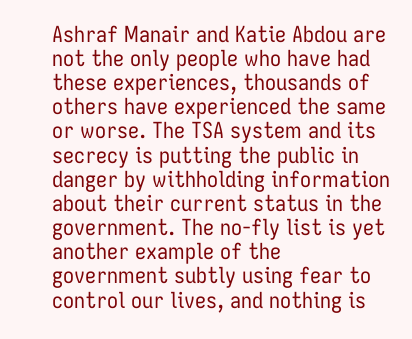Ashraf Manair and Katie Abdou are not the only people who have had these experiences, thousands of others have experienced the same or worse. The TSA system and its secrecy is putting the public in danger by withholding information about their current status in the government. The no-fly list is yet another example of the government subtly using fear to control our lives, and nothing is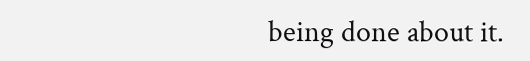being done about it.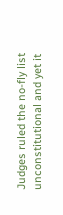Judges ruled the no-fly list unconstitutional and yet it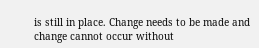is still in place. Change needs to be made and change cannot occur without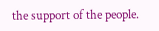the support of the people.